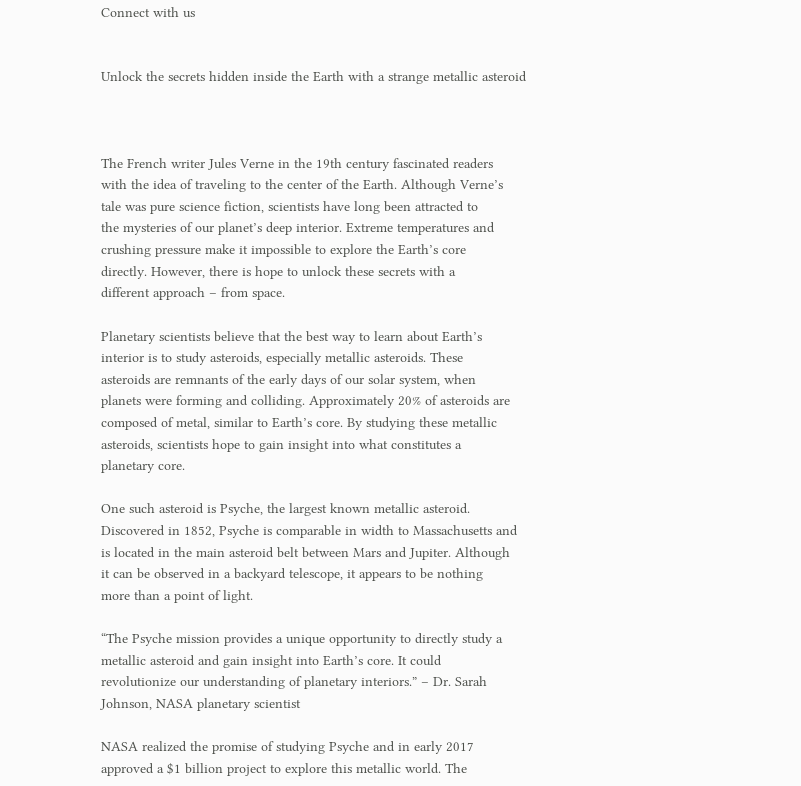Connect with us


Unlock the secrets hidden inside the Earth with a strange metallic asteroid



The French writer Jules Verne in the 19th century fascinated readers
with the idea of traveling to the center of the Earth. Although Verne’s
tale was pure science fiction, scientists have long been attracted to
the mysteries of our planet’s deep interior. Extreme temperatures and
crushing pressure make it impossible to explore the Earth’s core
directly. However, there is hope to unlock these secrets with a
different approach – from space.

Planetary scientists believe that the best way to learn about Earth’s
interior is to study asteroids, especially metallic asteroids. These
asteroids are remnants of the early days of our solar system, when
planets were forming and colliding. Approximately 20% of asteroids are
composed of metal, similar to Earth’s core. By studying these metallic
asteroids, scientists hope to gain insight into what constitutes a
planetary core.

One such asteroid is Psyche, the largest known metallic asteroid.
Discovered in 1852, Psyche is comparable in width to Massachusetts and
is located in the main asteroid belt between Mars and Jupiter. Although
it can be observed in a backyard telescope, it appears to be nothing
more than a point of light.

“The Psyche mission provides a unique opportunity to directly study a
metallic asteroid and gain insight into Earth’s core. It could
revolutionize our understanding of planetary interiors.” – Dr. Sarah
Johnson, NASA planetary scientist

NASA realized the promise of studying Psyche and in early 2017
approved a $1 billion project to explore this metallic world. The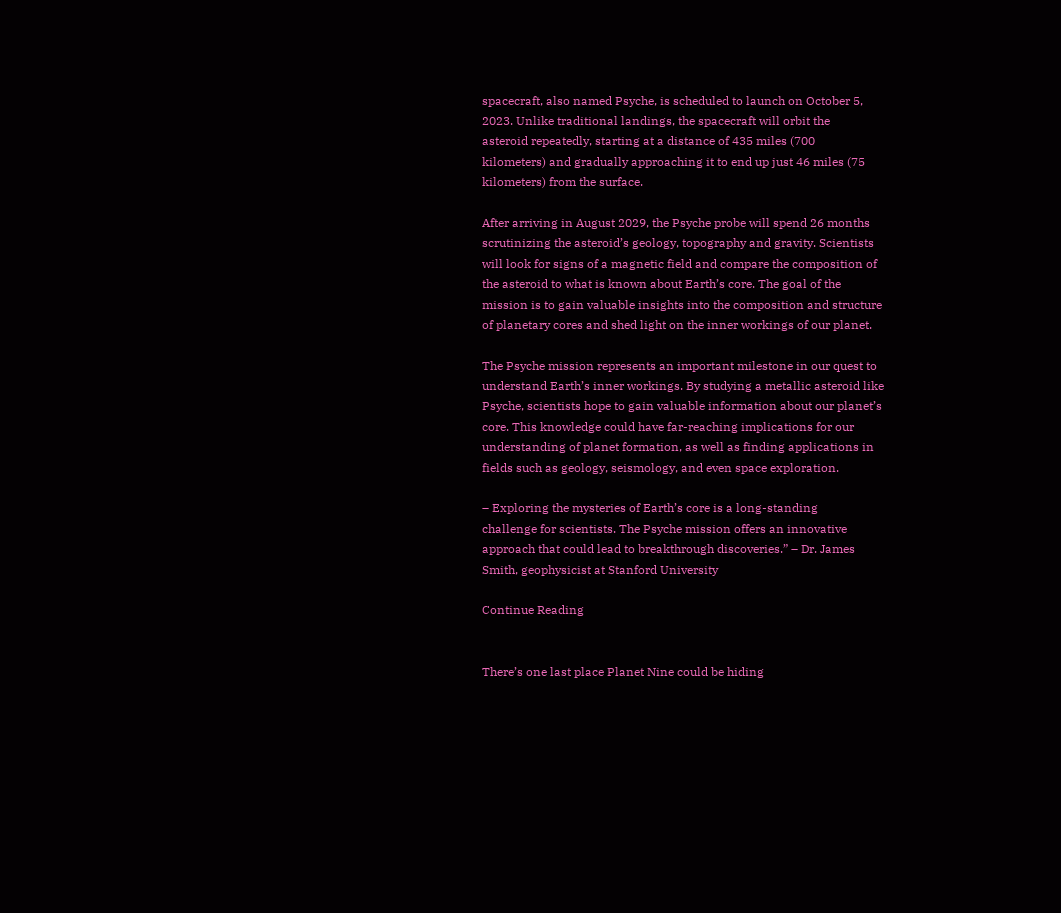spacecraft, also named Psyche, is scheduled to launch on October 5,
2023. Unlike traditional landings, the spacecraft will orbit the
asteroid repeatedly, starting at a distance of 435 miles (700
kilometers) and gradually approaching it to end up just 46 miles (75
kilometers) from the surface.

After arriving in August 2029, the Psyche probe will spend 26 months
scrutinizing the asteroid’s geology, topography and gravity. Scientists
will look for signs of a magnetic field and compare the composition of
the asteroid to what is known about Earth’s core. The goal of the
mission is to gain valuable insights into the composition and structure
of planetary cores and shed light on the inner workings of our planet.

The Psyche mission represents an important milestone in our quest to
understand Earth’s inner workings. By studying a metallic asteroid like
Psyche, scientists hope to gain valuable information about our planet’s
core. This knowledge could have far-reaching implications for our
understanding of planet formation, as well as finding applications in
fields such as geology, seismology, and even space exploration.

– Exploring the mysteries of Earth’s core is a long-standing
challenge for scientists. The Psyche mission offers an innovative
approach that could lead to breakthrough discoveries.” – Dr. James
Smith, geophysicist at Stanford University

Continue Reading


There’s one last place Planet Nine could be hiding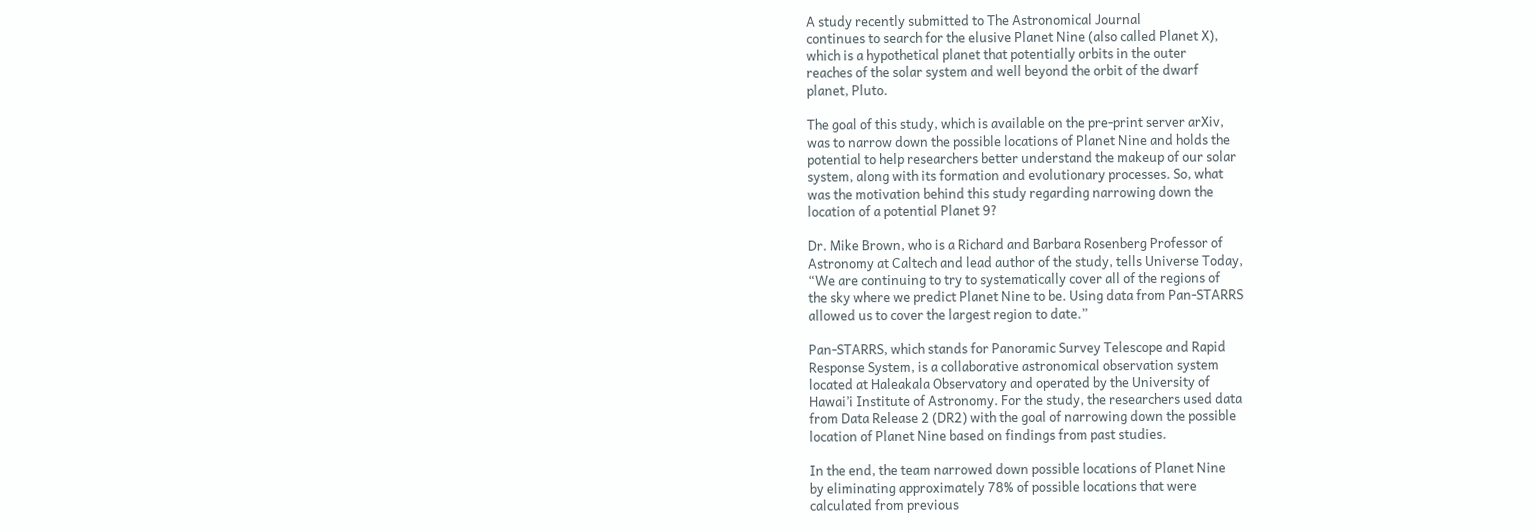A study recently submitted to The Astronomical Journal
continues to search for the elusive Planet Nine (also called Planet X),
which is a hypothetical planet that potentially orbits in the outer
reaches of the solar system and well beyond the orbit of the dwarf
planet, Pluto.

The goal of this study, which is available on the pre-print server arXiv,
was to narrow down the possible locations of Planet Nine and holds the
potential to help researchers better understand the makeup of our solar
system, along with its formation and evolutionary processes. So, what
was the motivation behind this study regarding narrowing down the
location of a potential Planet 9?

Dr. Mike Brown, who is a Richard and Barbara Rosenberg Professor of
Astronomy at Caltech and lead author of the study, tells Universe Today,
“We are continuing to try to systematically cover all of the regions of
the sky where we predict Planet Nine to be. Using data from Pan-STARRS
allowed us to cover the largest region to date.”

Pan-STARRS, which stands for Panoramic Survey Telescope and Rapid
Response System, is a collaborative astronomical observation system
located at Haleakala Observatory and operated by the University of
Hawai’i Institute of Astronomy. For the study, the researchers used data
from Data Release 2 (DR2) with the goal of narrowing down the possible
location of Planet Nine based on findings from past studies.

In the end, the team narrowed down possible locations of Planet Nine
by eliminating approximately 78% of possible locations that were
calculated from previous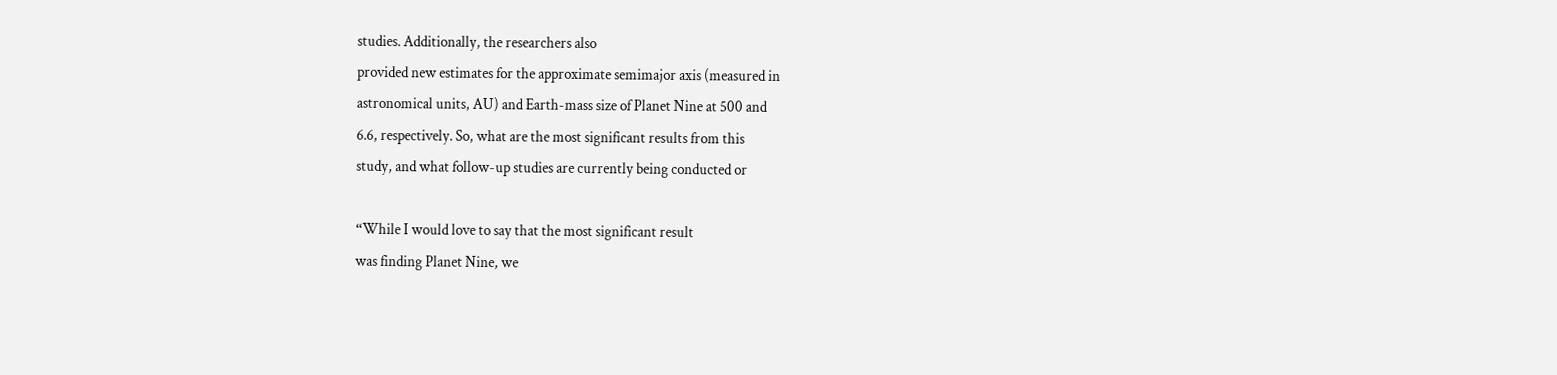studies. Additionally, the researchers also
provided new estimates for the approximate semimajor axis (measured in
astronomical units, AU) and Earth-mass size of Planet Nine at 500 and
6.6, respectively. So, what are the most significant results from this
study, and what follow-up studies are currently being conducted or

“While I would love to say that the most significant result
was finding Planet Nine, we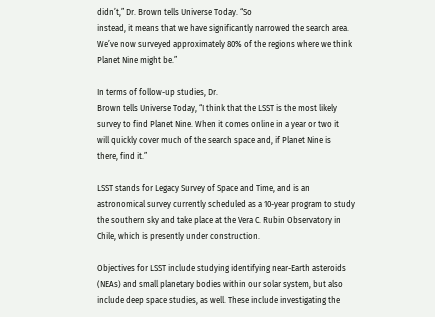didn’t,” Dr. Brown tells Universe Today. “So
instead, it means that we have significantly narrowed the search area.
We’ve now surveyed approximately 80% of the regions where we think
Planet Nine might be.”

In terms of follow-up studies, Dr.
Brown tells Universe Today, “I think that the LSST is the most likely
survey to find Planet Nine. When it comes online in a year or two it
will quickly cover much of the search space and, if Planet Nine is
there, find it.”

LSST stands for Legacy Survey of Space and Time, and is an
astronomical survey currently scheduled as a 10-year program to study
the southern sky and take place at the Vera C. Rubin Observatory in
Chile, which is presently under construction.

Objectives for LSST include studying identifying near-Earth asteroids
(NEAs) and small planetary bodies within our solar system, but also
include deep space studies, as well. These include investigating the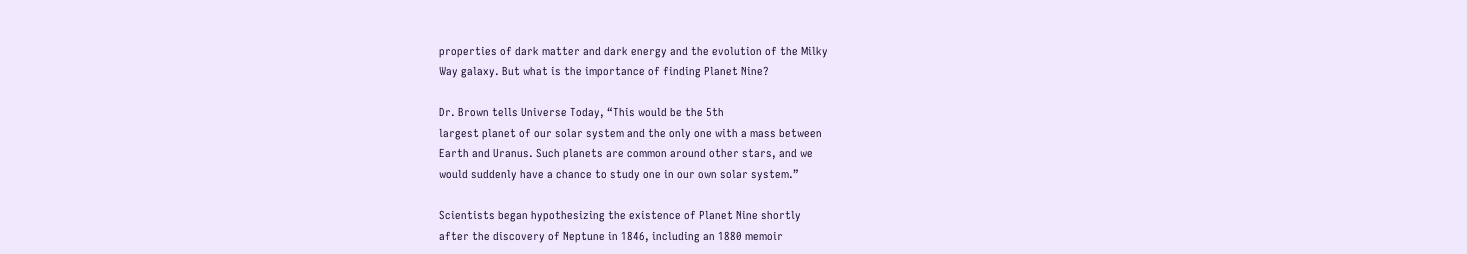properties of dark matter and dark energy and the evolution of the Milky
Way galaxy. But what is the importance of finding Planet Nine?

Dr. Brown tells Universe Today, “This would be the 5th
largest planet of our solar system and the only one with a mass between
Earth and Uranus. Such planets are common around other stars, and we
would suddenly have a chance to study one in our own solar system.”

Scientists began hypothesizing the existence of Planet Nine shortly
after the discovery of Neptune in 1846, including an 1880 memoir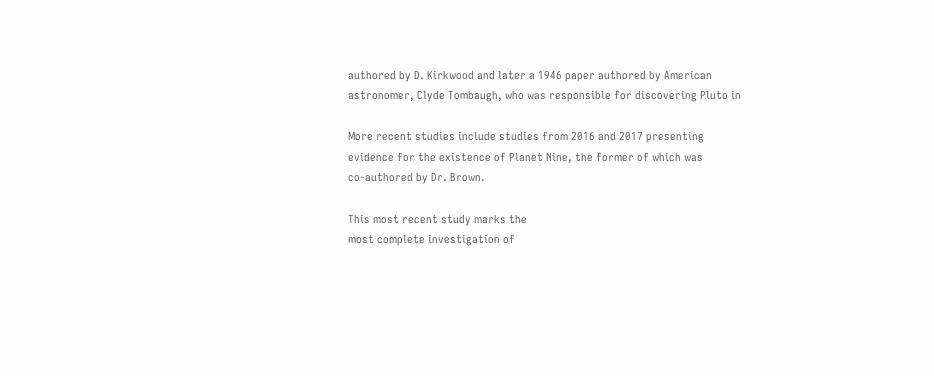authored by D. Kirkwood and later a 1946 paper authored by American
astronomer, Clyde Tombaugh, who was responsible for discovering Pluto in

More recent studies include studies from 2016 and 2017 presenting
evidence for the existence of Planet Nine, the former of which was
co-authored by Dr. Brown.

This most recent study marks the
most complete investigation of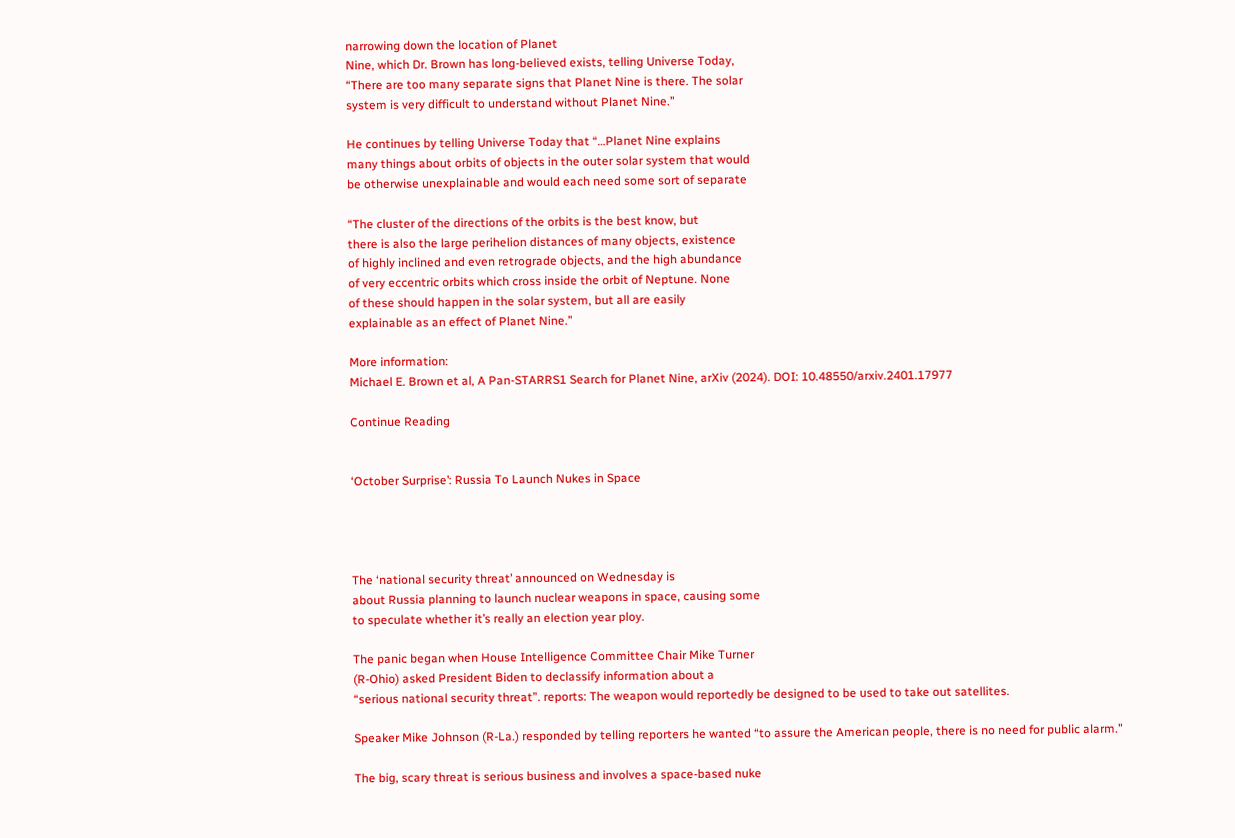narrowing down the location of Planet
Nine, which Dr. Brown has long-believed exists, telling Universe Today,
“There are too many separate signs that Planet Nine is there. The solar
system is very difficult to understand without Planet Nine.”

He continues by telling Universe Today that “…Planet Nine explains
many things about orbits of objects in the outer solar system that would
be otherwise unexplainable and would each need some sort of separate

“The cluster of the directions of the orbits is the best know, but
there is also the large perihelion distances of many objects, existence
of highly inclined and even retrograde objects, and the high abundance
of very eccentric orbits which cross inside the orbit of Neptune. None
of these should happen in the solar system, but all are easily
explainable as an effect of Planet Nine.”

More information:
Michael E. Brown et al, A Pan-STARRS1 Search for Planet Nine, arXiv (2024). DOI: 10.48550/arxiv.2401.17977

Continue Reading


‘October Surprise’: Russia To Launch Nukes in Space




The ‘national security threat’ announced on Wednesday is
about Russia planning to launch nuclear weapons in space, causing some
to speculate whether it’s really an election year ploy.

The panic began when House Intelligence Committee Chair Mike Turner
(R-Ohio) asked President Biden to declassify information about a
“serious national security threat”. reports: The weapon would reportedly be designed to be used to take out satellites.

Speaker Mike Johnson (R-La.) responded by telling reporters he wanted “to assure the American people, there is no need for public alarm.”

The big, scary threat is serious business and involves a space-based nuke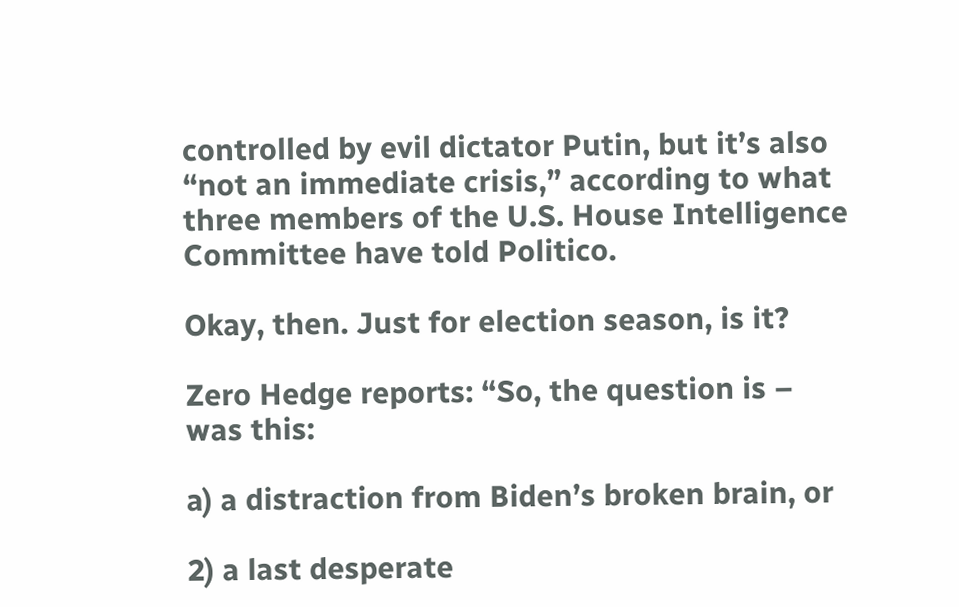controlled by evil dictator Putin, but it’s also “not an immediate crisis,” according to what three members of the U.S. House Intelligence Committee have told Politico.

Okay, then. Just for election season, is it?

Zero Hedge reports: “So, the question is – was this:

a) a distraction from Biden’s broken brain, or

2) a last desperate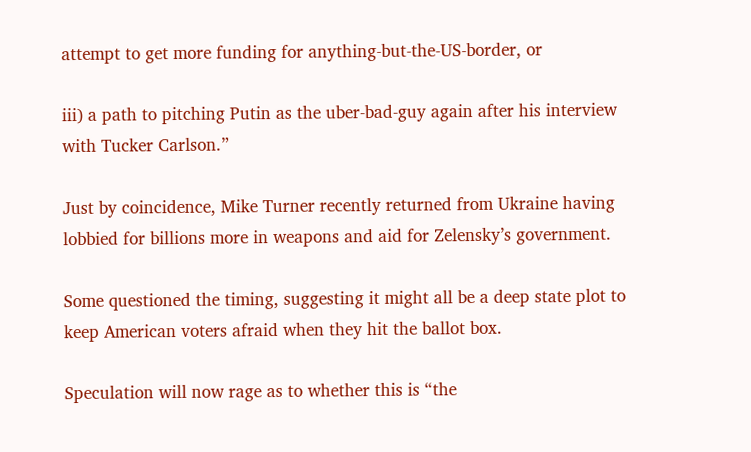attempt to get more funding for anything-but-the-US-border, or

iii) a path to pitching Putin as the uber-bad-guy again after his interview with Tucker Carlson.”

Just by coincidence, Mike Turner recently returned from Ukraine having lobbied for billions more in weapons and aid for Zelensky’s government.

Some questioned the timing, suggesting it might all be a deep state plot to keep American voters afraid when they hit the ballot box.

Speculation will now rage as to whether this is “the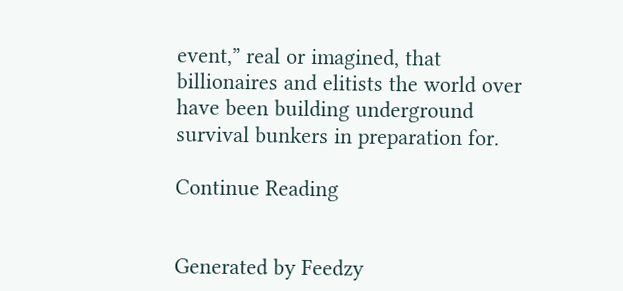event,” real or imagined, that billionaires and elitists the world over have been building underground survival bunkers in preparation for.

Continue Reading


Generated by Feedzy